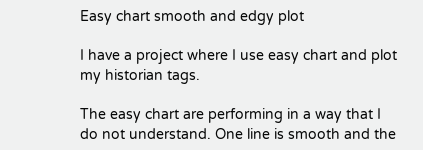Easy chart smooth and edgy plot

I have a project where I use easy chart and plot my historian tags.

The easy chart are performing in a way that I do not understand. One line is smooth and the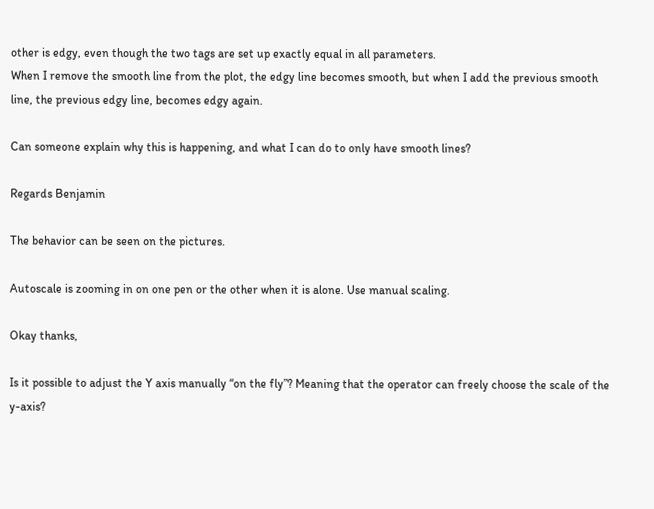other is edgy, even though the two tags are set up exactly equal in all parameters.
When I remove the smooth line from the plot, the edgy line becomes smooth, but when I add the previous smooth line, the previous edgy line, becomes edgy again.

Can someone explain why this is happening, and what I can do to only have smooth lines?

Regards Benjamin

The behavior can be seen on the pictures.

Autoscale is zooming in on one pen or the other when it is alone. Use manual scaling.

Okay thanks,

Is it possible to adjust the Y axis manually “on the fly”? Meaning that the operator can freely choose the scale of the y-axis?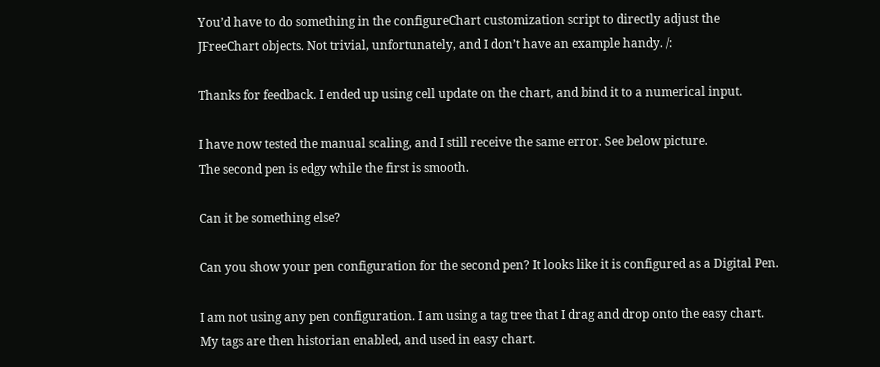You’d have to do something in the configureChart customization script to directly adjust the JFreeChart objects. Not trivial, unfortunately, and I don’t have an example handy. /:

Thanks for feedback. I ended up using cell update on the chart, and bind it to a numerical input.

I have now tested the manual scaling, and I still receive the same error. See below picture.
The second pen is edgy while the first is smooth.

Can it be something else?

Can you show your pen configuration for the second pen? It looks like it is configured as a Digital Pen.

I am not using any pen configuration. I am using a tag tree that I drag and drop onto the easy chart. My tags are then historian enabled, and used in easy chart.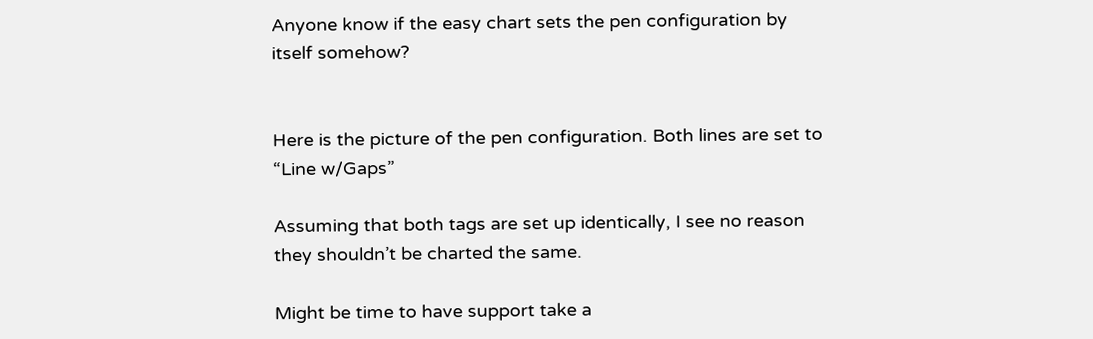Anyone know if the easy chart sets the pen configuration by itself somehow?


Here is the picture of the pen configuration. Both lines are set to “Line w/Gaps”

Assuming that both tags are set up identically, I see no reason they shouldn’t be charted the same.

Might be time to have support take a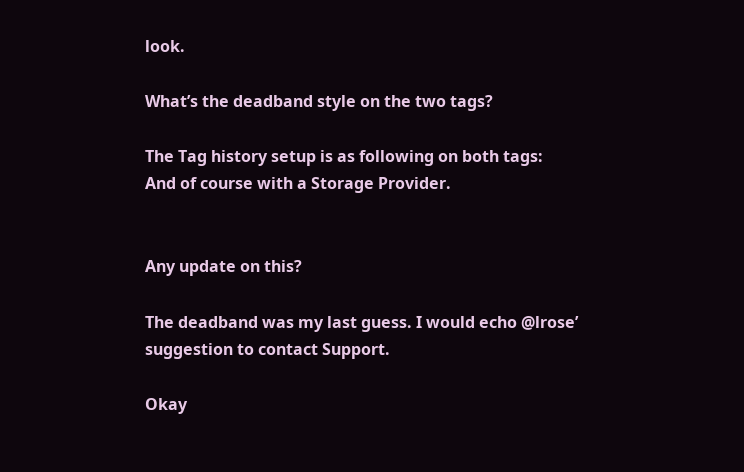look.

What’s the deadband style on the two tags?

The Tag history setup is as following on both tags:
And of course with a Storage Provider.


Any update on this?

The deadband was my last guess. I would echo @lrose’ suggestion to contact Support.

Okay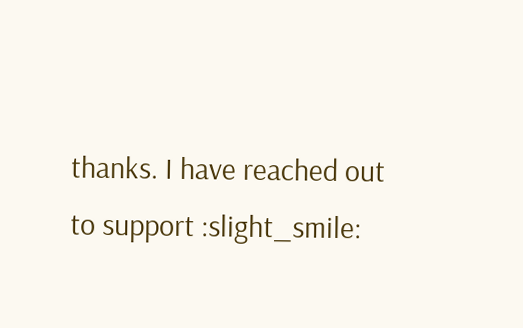thanks. I have reached out to support :slight_smile: